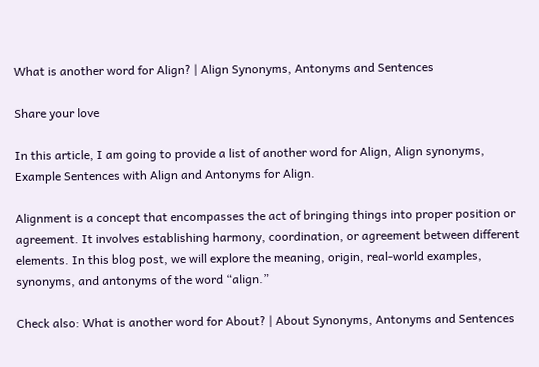What is another word for Align? | Align Synonyms, Antonyms and Sentences

Share your love

In this article, I am going to provide a list of another word for Align, Align synonyms, Example Sentences with Align and Antonyms for Align.

Alignment is a concept that encompasses the act of bringing things into proper position or agreement. It involves establishing harmony, coordination, or agreement between different elements. In this blog post, we will explore the meaning, origin, real-world examples, synonyms, and antonyms of the word “align.”

Check also: What is another word for About? | About Synonyms, Antonyms and Sentences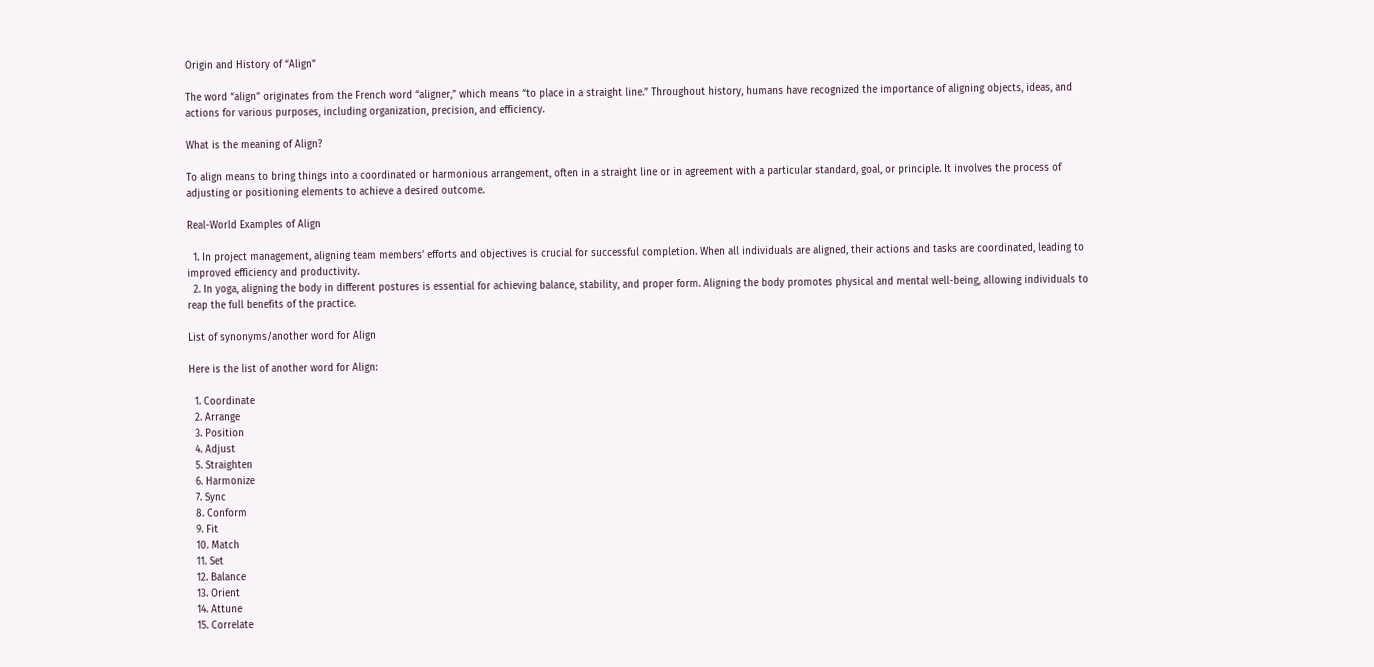Origin and History of “Align”

The word “align” originates from the French word “aligner,” which means “to place in a straight line.” Throughout history, humans have recognized the importance of aligning objects, ideas, and actions for various purposes, including organization, precision, and efficiency.

What is the meaning of Align?

To align means to bring things into a coordinated or harmonious arrangement, often in a straight line or in agreement with a particular standard, goal, or principle. It involves the process of adjusting or positioning elements to achieve a desired outcome.

Real-World Examples of Align

  1. In project management, aligning team members’ efforts and objectives is crucial for successful completion. When all individuals are aligned, their actions and tasks are coordinated, leading to improved efficiency and productivity.
  2. In yoga, aligning the body in different postures is essential for achieving balance, stability, and proper form. Aligning the body promotes physical and mental well-being, allowing individuals to reap the full benefits of the practice.

List of synonyms/another word for Align

Here is the list of another word for Align:

  1. Coordinate
  2. Arrange
  3. Position
  4. Adjust
  5. Straighten
  6. Harmonize
  7. Sync
  8. Conform
  9. Fit
  10. Match
  11. Set
  12. Balance
  13. Orient
  14. Attune
  15. Correlate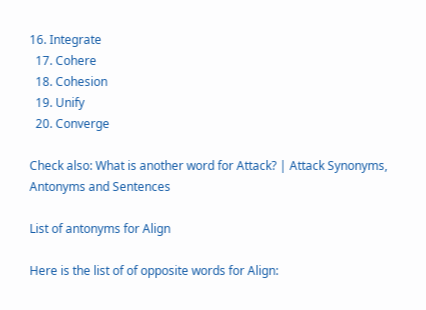16. Integrate
  17. Cohere
  18. Cohesion
  19. Unify
  20. Converge

Check also: What is another word for Attack? | Attack Synonyms, Antonyms and Sentences

List of antonyms for Align

Here is the list of of opposite words for Align: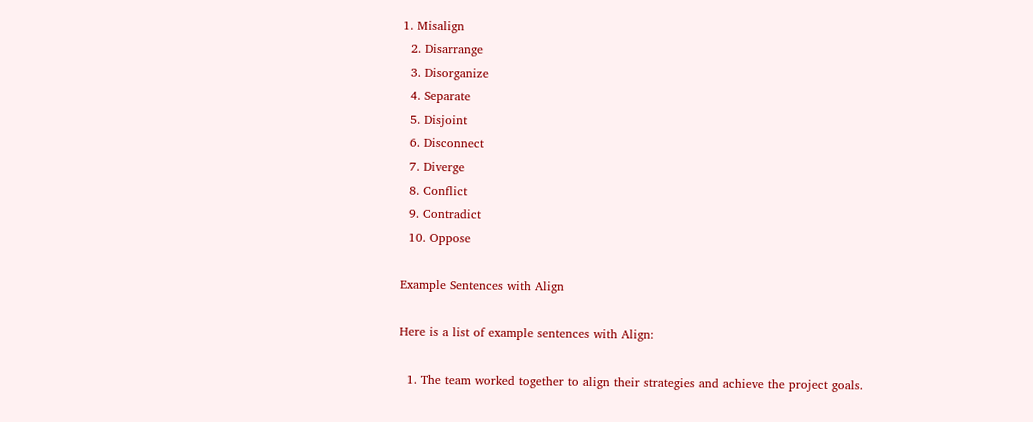1. Misalign
  2. Disarrange
  3. Disorganize
  4. Separate
  5. Disjoint
  6. Disconnect
  7. Diverge
  8. Conflict
  9. Contradict
  10. Oppose

Example Sentences with Align

Here is a list of example sentences with Align:

  1. The team worked together to align their strategies and achieve the project goals.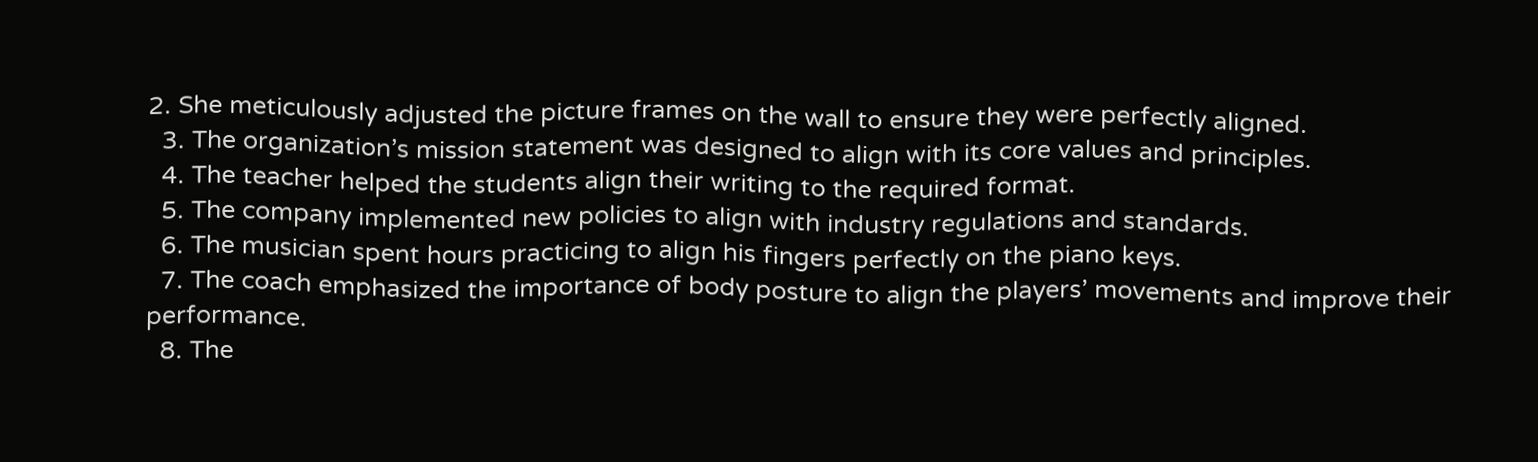2. She meticulously adjusted the picture frames on the wall to ensure they were perfectly aligned.
  3. The organization’s mission statement was designed to align with its core values and principles.
  4. The teacher helped the students align their writing to the required format.
  5. The company implemented new policies to align with industry regulations and standards.
  6. The musician spent hours practicing to align his fingers perfectly on the piano keys.
  7. The coach emphasized the importance of body posture to align the players’ movements and improve their performance.
  8. The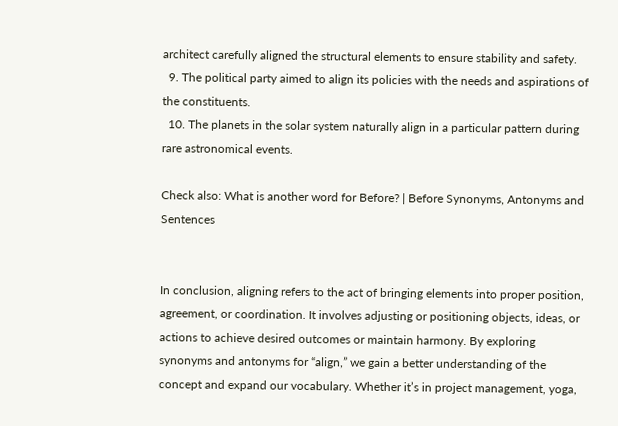architect carefully aligned the structural elements to ensure stability and safety.
  9. The political party aimed to align its policies with the needs and aspirations of the constituents.
  10. The planets in the solar system naturally align in a particular pattern during rare astronomical events.

Check also: What is another word for Before? | Before Synonyms, Antonyms and Sentences


In conclusion, aligning refers to the act of bringing elements into proper position, agreement, or coordination. It involves adjusting or positioning objects, ideas, or actions to achieve desired outcomes or maintain harmony. By exploring synonyms and antonyms for “align,” we gain a better understanding of the concept and expand our vocabulary. Whether it’s in project management, yoga,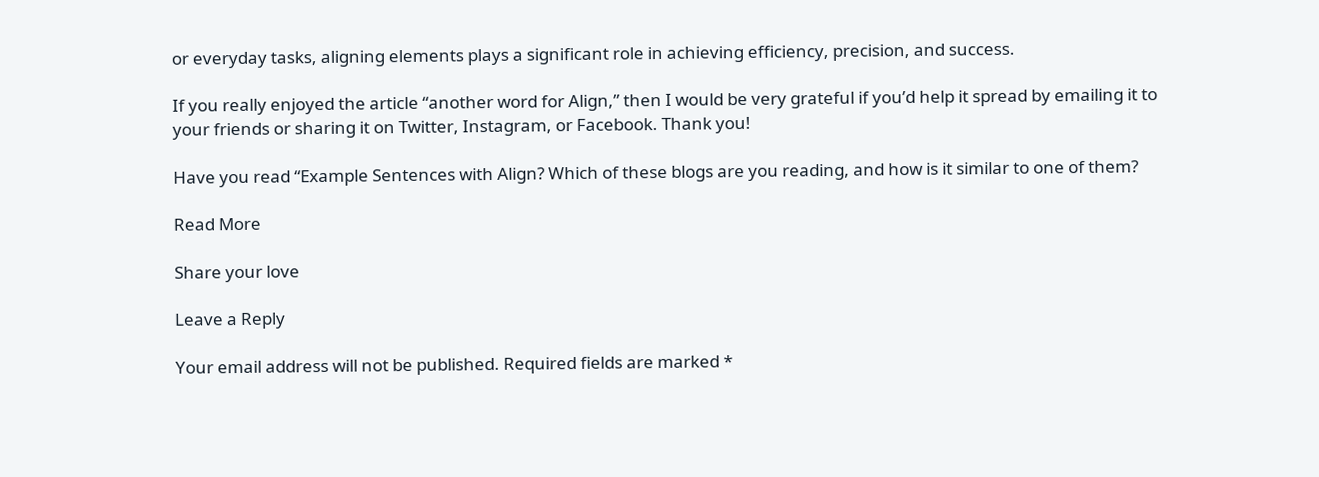or everyday tasks, aligning elements plays a significant role in achieving efficiency, precision, and success.

If you really enjoyed the article “another word for Align,” then I would be very grateful if you’d help it spread by emailing it to your friends or sharing it on Twitter, Instagram, or Facebook. Thank you!

Have you read “Example Sentences with Align? Which of these blogs are you reading, and how is it similar to one of them?

Read More

Share your love

Leave a Reply

Your email address will not be published. Required fields are marked *